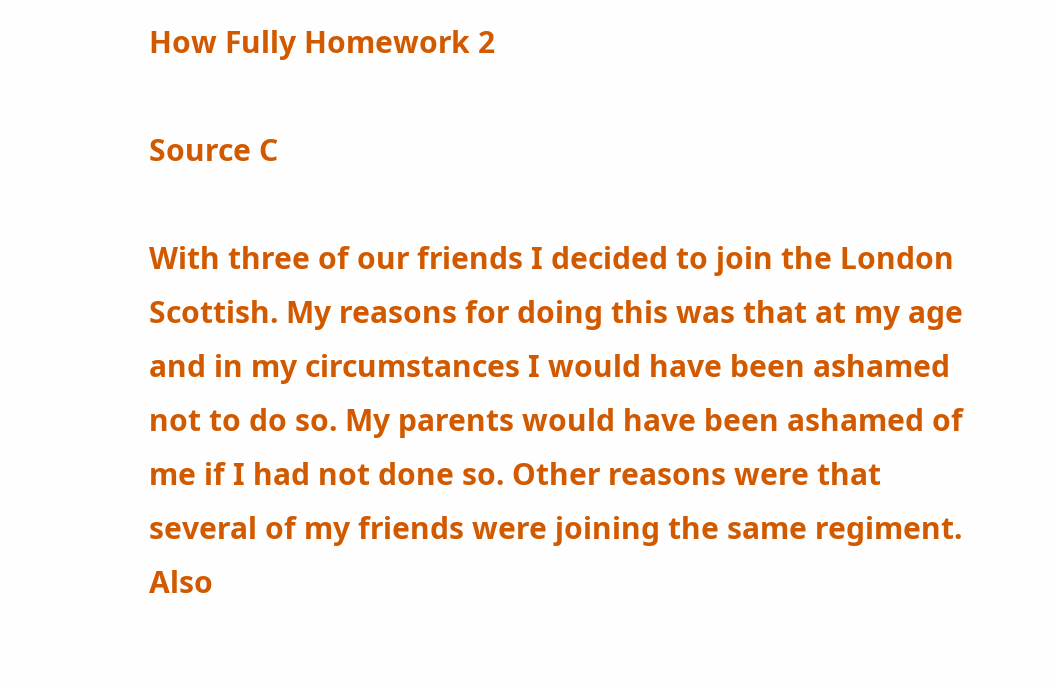How Fully Homework 2

Source C

With three of our friends I decided to join the London Scottish. My reasons for doing this was that at my age and in my circumstances I would have been ashamed not to do so. My parents would have been ashamed of me if I had not done so. Other reasons were that several of my friends were joining the same regiment. Also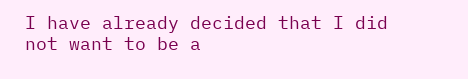I have already decided that I did not want to be a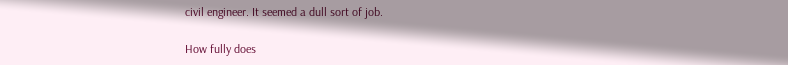civil engineer. It seemed a dull sort of job.

How fully does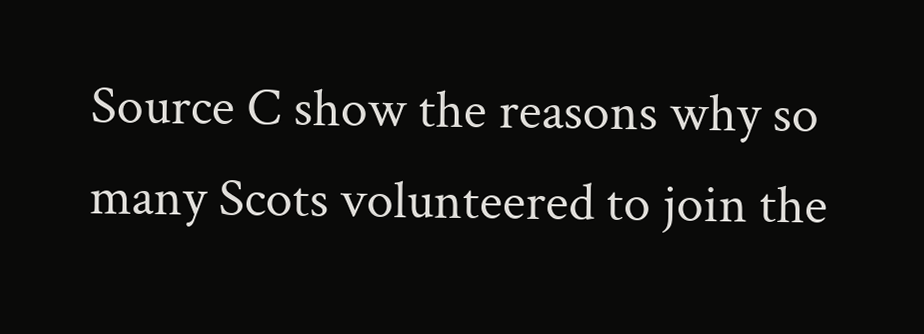Source C show the reasons why so many Scots volunteered to join the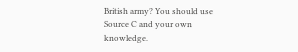British army? You should use Source C and your own knowledge.